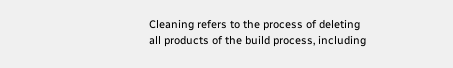Cleaning refers to the process of deleting all products of the build process, including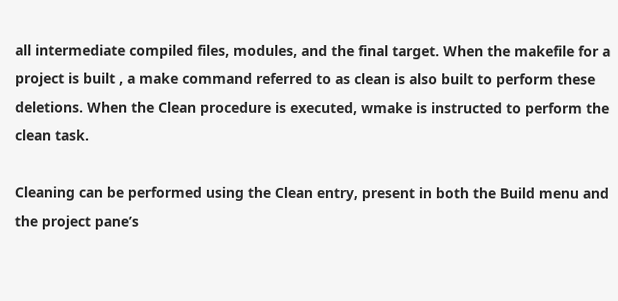all intermediate compiled files, modules, and the final target. When the makefile for a project is built , a make command referred to as clean is also built to perform these deletions. When the Clean procedure is executed, wmake is instructed to perform the clean task.

Cleaning can be performed using the Clean entry, present in both the Build menu and the project pane’s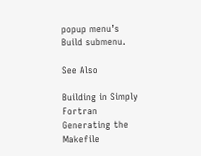popup menu’s Build submenu.

See Also

Building in Simply Fortran
Generating the Makefile